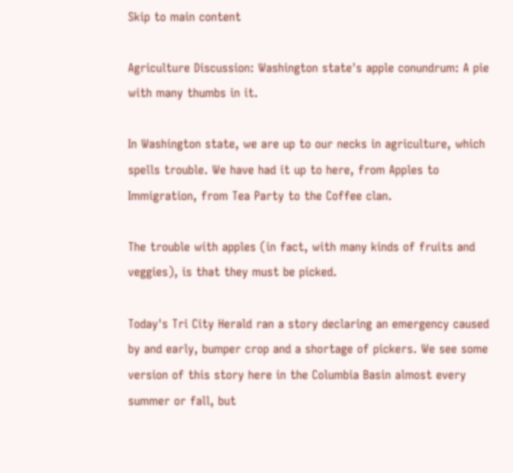Skip to main content

Agriculture Discussion: Washington state's apple conundrum: A pie with many thumbs in it.

In Washington state, we are up to our necks in agriculture, which spells trouble. We have had it up to here, from Apples to Immigration, from Tea Party to the Coffee clan.

The trouble with apples (in fact, with many kinds of fruits and veggies), is that they must be picked.

Today's Tri City Herald ran a story declaring an emergency caused by and early, bumper crop and a shortage of pickers. We see some version of this story here in the Columbia Basin almost every summer or fall, but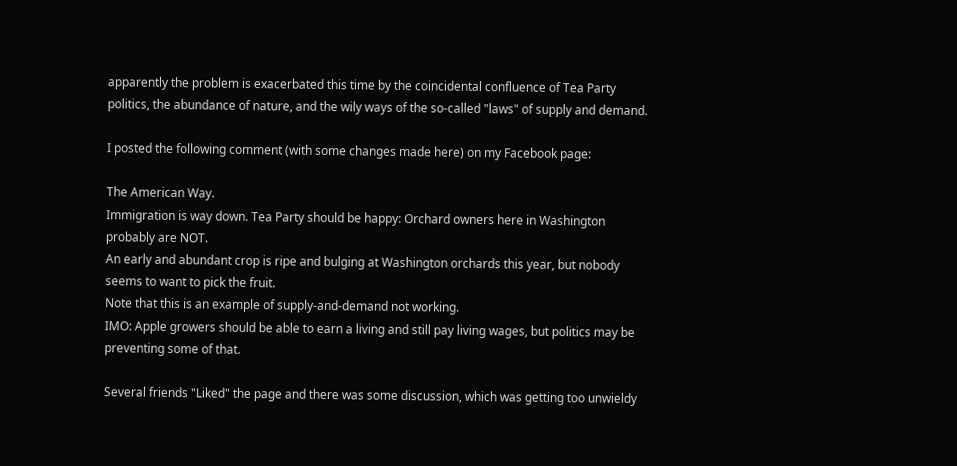apparently the problem is exacerbated this time by the coincidental confluence of Tea Party politics, the abundance of nature, and the wily ways of the so-called "laws" of supply and demand.

I posted the following comment (with some changes made here) on my Facebook page:

The American Way.
Immigration is way down. Tea Party should be happy: Orchard owners here in Washington probably are NOT.
An early and abundant crop is ripe and bulging at Washington orchards this year, but nobody seems to want to pick the fruit.
Note that this is an example of supply-and-demand not working.
IMO: Apple growers should be able to earn a living and still pay living wages, but politics may be preventing some of that.

Several friends "Liked" the page and there was some discussion, which was getting too unwieldy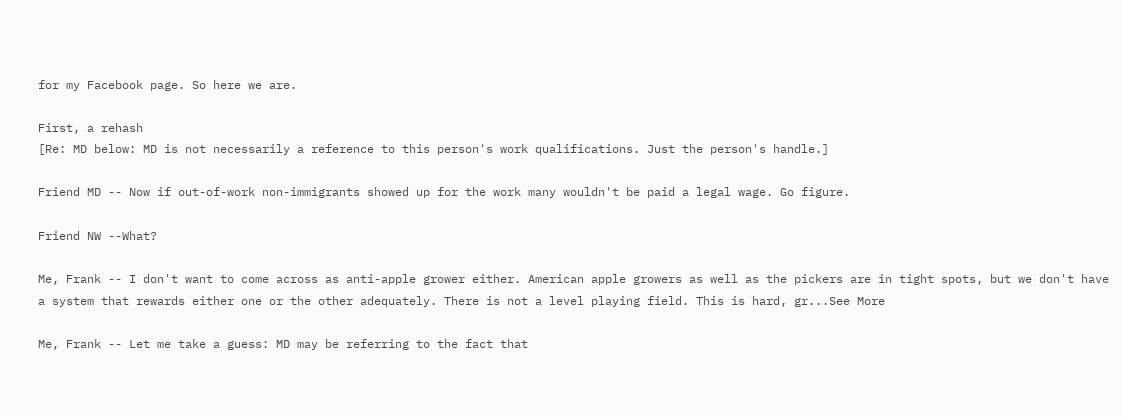for my Facebook page. So here we are.

First, a rehash
[Re: MD below: MD is not necessarily a reference to this person's work qualifications. Just the person's handle.]

Friend MD -- Now if out-of-work non-immigrants showed up for the work many wouldn't be paid a legal wage. Go figure.

Friend NW --What?

Me, Frank -- I don't want to come across as anti-apple grower either. American apple growers as well as the pickers are in tight spots, but we don't have a system that rewards either one or the other adequately. There is not a level playing field. This is hard, gr...See More

Me, Frank -- Let me take a guess: MD may be referring to the fact that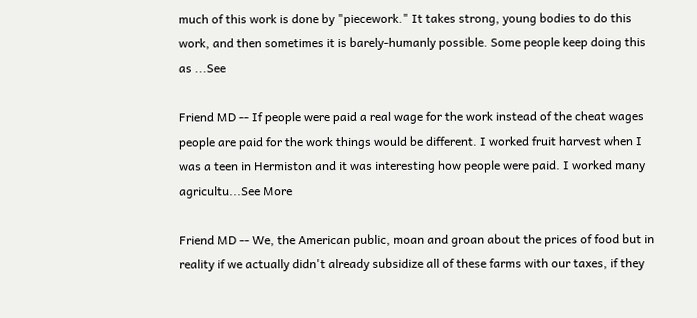much of this work is done by "piecework." It takes strong, young bodies to do this work, and then sometimes it is barely-humanly possible. Some people keep doing this as ...See

Friend MD -- If people were paid a real wage for the work instead of the cheat wages people are paid for the work things would be different. I worked fruit harvest when I was a teen in Hermiston and it was interesting how people were paid. I worked many agricultu...See More

Friend MD -- We, the American public, moan and groan about the prices of food but in reality if we actually didn't already subsidize all of these farms with our taxes, if they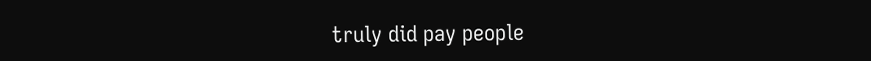truly did pay people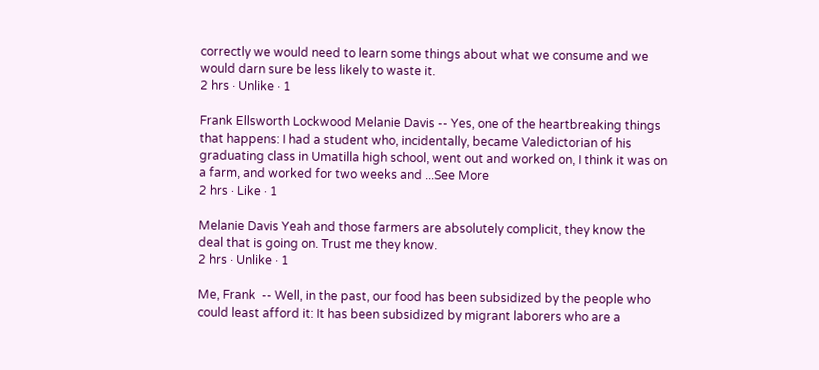correctly we would need to learn some things about what we consume and we would darn sure be less likely to waste it.
2 hrs · Unlike · 1

Frank Ellsworth Lockwood Melanie Davis -- Yes, one of the heartbreaking things that happens: I had a student who, incidentally, became Valedictorian of his graduating class in Umatilla high school, went out and worked on, I think it was on a farm, and worked for two weeks and ...See More
2 hrs · Like · 1

Melanie Davis Yeah and those farmers are absolutely complicit, they know the deal that is going on. Trust me they know.
2 hrs · Unlike · 1

Me, Frank  -- Well, in the past, our food has been subsidized by the people who could least afford it: It has been subsidized by migrant laborers who are a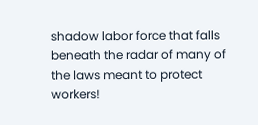shadow labor force that falls beneath the radar of many of the laws meant to protect workers!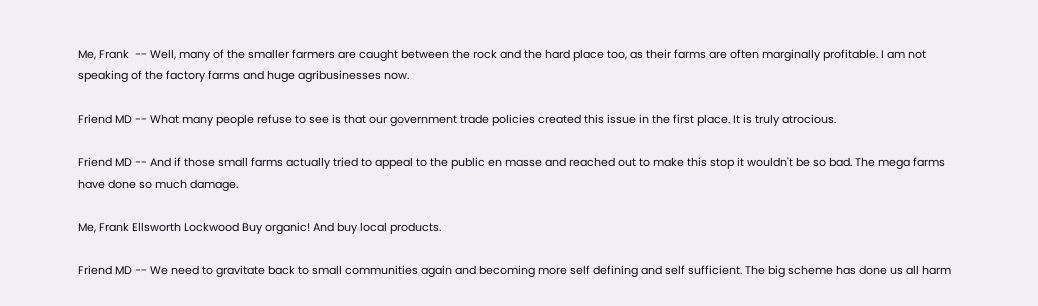Me, Frank  -- Well, many of the smaller farmers are caught between the rock and the hard place too, as their farms are often marginally profitable. I am not speaking of the factory farms and huge agribusinesses now.

Friend MD -- What many people refuse to see is that our government trade policies created this issue in the first place. It is truly atrocious.

Friend MD -- And if those small farms actually tried to appeal to the public en masse and reached out to make this stop it wouldn't be so bad. The mega farms have done so much damage.

Me, Frank Ellsworth Lockwood Buy organic! And buy local products.

Friend MD -- We need to gravitate back to small communities again and becoming more self defining and self sufficient. The big scheme has done us all harm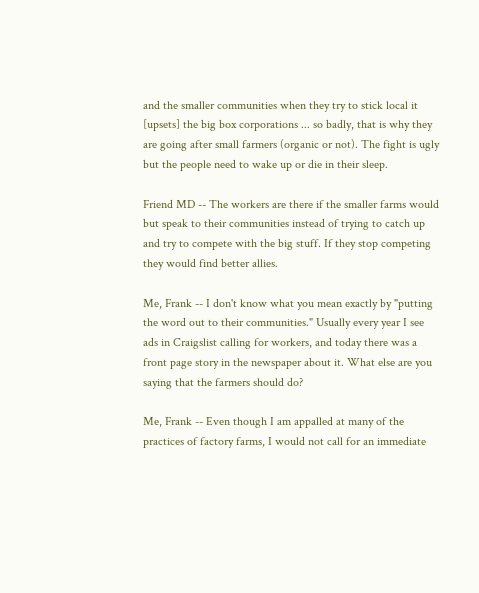and the smaller communities when they try to stick local it [upsets] the big box corporations ... so badly, that is why they are going after small farmers (organic or not). The fight is ugly but the people need to wake up or die in their sleep.

Friend MD -- The workers are there if the smaller farms would but speak to their communities instead of trying to catch up and try to compete with the big stuff. If they stop competing they would find better allies.

Me, Frank -- I don't know what you mean exactly by "putting the word out to their communities." Usually every year I see ads in Craigslist calling for workers, and today there was a front page story in the newspaper about it. What else are you saying that the farmers should do?

Me, Frank -- Even though I am appalled at many of the practices of factory farms, I would not call for an immediate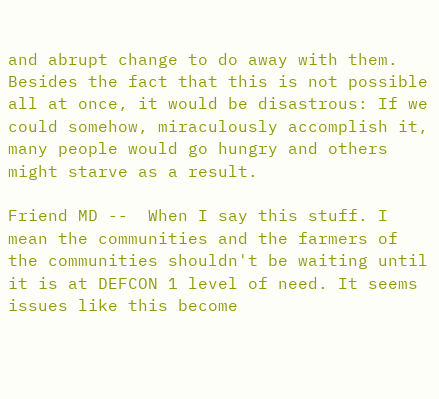and abrupt change to do away with them. Besides the fact that this is not possible all at once, it would be disastrous: If we could somehow, miraculously accomplish it, many people would go hungry and others might starve as a result.

Friend MD --  When I say this stuff. I mean the communities and the farmers of the communities shouldn't be waiting until it is at DEFCON 1 level of need. It seems issues like this become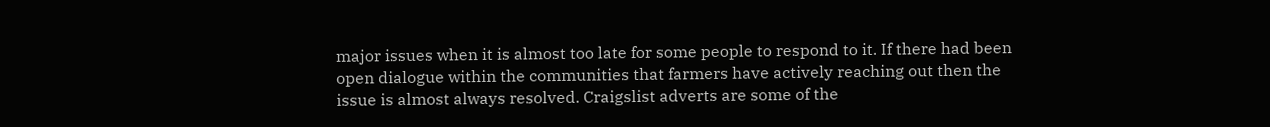major issues when it is almost too late for some people to respond to it. If there had been open dialogue within the communities that farmers have actively reaching out then the issue is almost always resolved. Craigslist adverts are some of the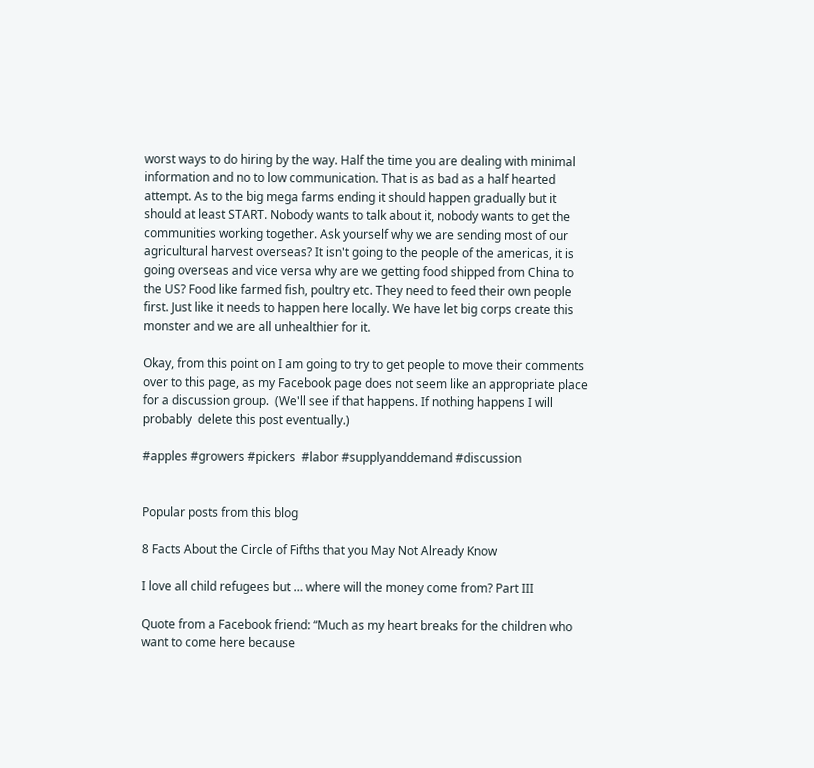worst ways to do hiring by the way. Half the time you are dealing with minimal information and no to low communication. That is as bad as a half hearted attempt. As to the big mega farms ending it should happen gradually but it should at least START. Nobody wants to talk about it, nobody wants to get the communities working together. Ask yourself why we are sending most of our agricultural harvest overseas? It isn't going to the people of the americas, it is going overseas and vice versa why are we getting food shipped from China to the US? Food like farmed fish, poultry etc. They need to feed their own people first. Just like it needs to happen here locally. We have let big corps create this monster and we are all unhealthier for it.

Okay, from this point on I am going to try to get people to move their comments over to this page, as my Facebook page does not seem like an appropriate place for a discussion group.  (We'll see if that happens. If nothing happens I will probably  delete this post eventually.)

#apples #growers #pickers  #labor #supplyanddemand #discussion


Popular posts from this blog

8 Facts About the Circle of Fifths that you May Not Already Know

I love all child refugees but … where will the money come from? Part III

Quote from a Facebook friend: “Much as my heart breaks for the children who want to come here because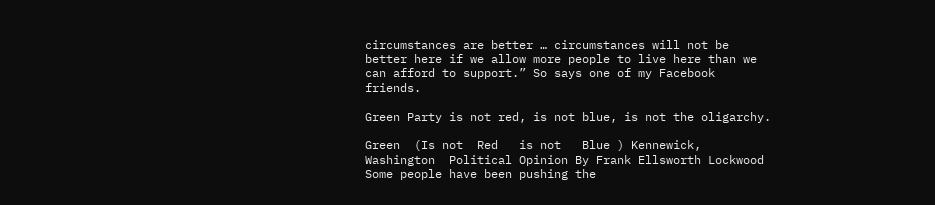circumstances are better … circumstances will not be better here if we allow more people to live here than we can afford to support.” So says one of my Facebook friends.

Green Party is not red, is not blue, is not the oligarchy.

Green  (Is not  Red   is not   Blue ) Kennewick, Washington  Political Opinion By Frank Ellsworth Lockwood Some people have been pushing the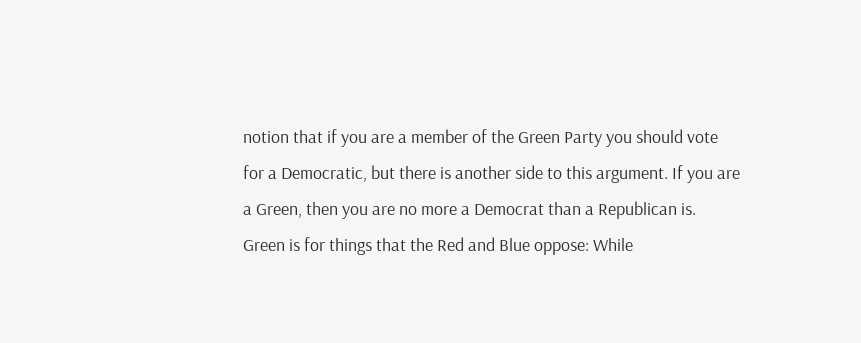notion that if you are a member of the Green Party you should vote for a Democratic, but there is another side to this argument. If you are a Green, then you are no more a Democrat than a Republican is. Green is for things that the Red and Blue oppose: While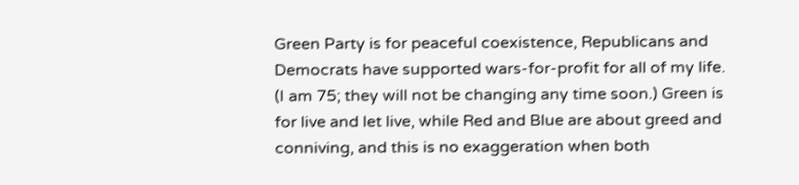Green Party is for peaceful coexistence, Republicans and Democrats have supported wars-for-profit for all of my life. (I am 75; they will not be changing any time soon.) Green is for live and let live, while Red and Blue are about greed and conniving, and this is no exaggeration when both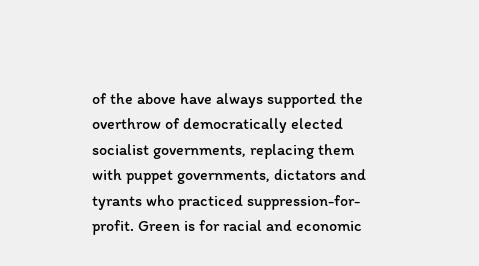of the above have always supported the overthrow of democratically elected socialist governments, replacing them with puppet governments, dictators and tyrants who practiced suppression-for-profit. Green is for racial and economic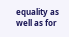equality as well as for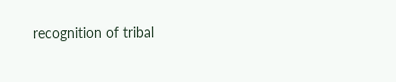recognition of tribal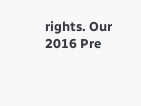rights. Our 2016 Pre